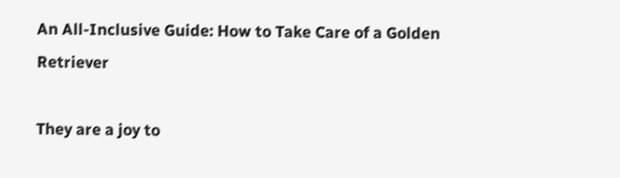An All-Inclusive Guide: How to Take Care of a Golden Retriever

They are a joy to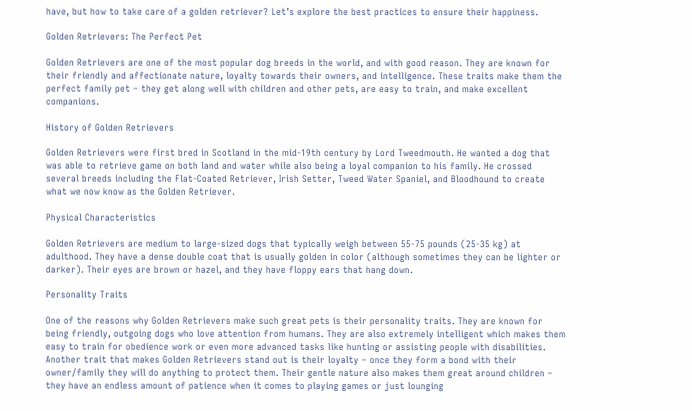have, but how to take care of a golden retriever? Let’s explore the best practices to ensure their happiness.

Golden Retrievers: The Perfect Pet

Golden Retrievers are one of the most popular dog breeds in the world, and with good reason. They are known for their friendly and affectionate nature, loyalty towards their owners, and intelligence. These traits make them the perfect family pet – they get along well with children and other pets, are easy to train, and make excellent companions.

History of Golden Retrievers

Golden Retrievers were first bred in Scotland in the mid-19th century by Lord Tweedmouth. He wanted a dog that was able to retrieve game on both land and water while also being a loyal companion to his family. He crossed several breeds including the Flat-Coated Retriever, Irish Setter, Tweed Water Spaniel, and Bloodhound to create what we now know as the Golden Retriever.

Physical Characteristics

Golden Retrievers are medium to large-sized dogs that typically weigh between 55-75 pounds (25-35 kg) at adulthood. They have a dense double coat that is usually golden in color (although sometimes they can be lighter or darker). Their eyes are brown or hazel, and they have floppy ears that hang down.

Personality Traits

One of the reasons why Golden Retrievers make such great pets is their personality traits. They are known for being friendly, outgoing dogs who love attention from humans. They are also extremely intelligent which makes them easy to train for obedience work or even more advanced tasks like hunting or assisting people with disabilities. Another trait that makes Golden Retrievers stand out is their loyalty – once they form a bond with their owner/family they will do anything to protect them. Their gentle nature also makes them great around children – they have an endless amount of patience when it comes to playing games or just lounging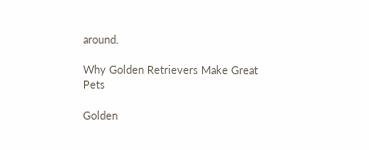around.

Why Golden Retrievers Make Great Pets

Golden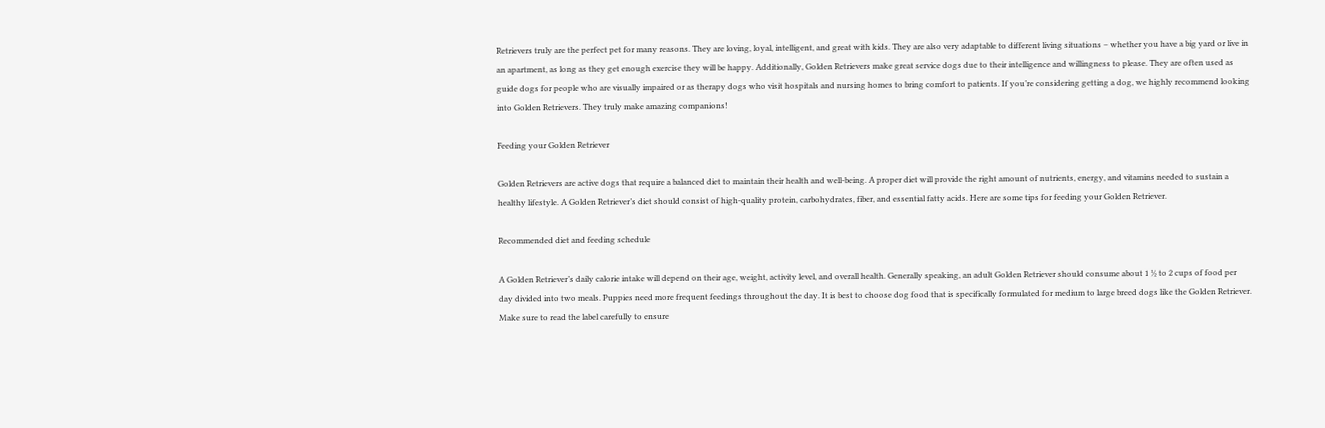Retrievers truly are the perfect pet for many reasons. They are loving, loyal, intelligent, and great with kids. They are also very adaptable to different living situations – whether you have a big yard or live in an apartment, as long as they get enough exercise they will be happy. Additionally, Golden Retrievers make great service dogs due to their intelligence and willingness to please. They are often used as guide dogs for people who are visually impaired or as therapy dogs who visit hospitals and nursing homes to bring comfort to patients. If you’re considering getting a dog, we highly recommend looking into Golden Retrievers. They truly make amazing companions!

Feeding your Golden Retriever

Golden Retrievers are active dogs that require a balanced diet to maintain their health and well-being. A proper diet will provide the right amount of nutrients, energy, and vitamins needed to sustain a healthy lifestyle. A Golden Retriever’s diet should consist of high-quality protein, carbohydrates, fiber, and essential fatty acids. Here are some tips for feeding your Golden Retriever.

Recommended diet and feeding schedule

A Golden Retriever’s daily calorie intake will depend on their age, weight, activity level, and overall health. Generally speaking, an adult Golden Retriever should consume about 1 ½ to 2 cups of food per day divided into two meals. Puppies need more frequent feedings throughout the day. It is best to choose dog food that is specifically formulated for medium to large breed dogs like the Golden Retriever. Make sure to read the label carefully to ensure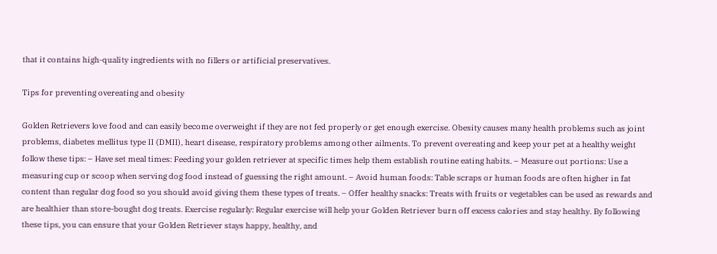that it contains high-quality ingredients with no fillers or artificial preservatives.

Tips for preventing overeating and obesity

Golden Retrievers love food and can easily become overweight if they are not fed properly or get enough exercise. Obesity causes many health problems such as joint problems, diabetes mellitus type II (DMII), heart disease, respiratory problems among other ailments. To prevent overeating and keep your pet at a healthy weight follow these tips: – Have set meal times: Feeding your golden retriever at specific times help them establish routine eating habits. – Measure out portions: Use a measuring cup or scoop when serving dog food instead of guessing the right amount. – Avoid human foods: Table scraps or human foods are often higher in fat content than regular dog food so you should avoid giving them these types of treats. – Offer healthy snacks: Treats with fruits or vegetables can be used as rewards and are healthier than store-bought dog treats. Exercise regularly: Regular exercise will help your Golden Retriever burn off excess calories and stay healthy. By following these tips, you can ensure that your Golden Retriever stays happy, healthy, and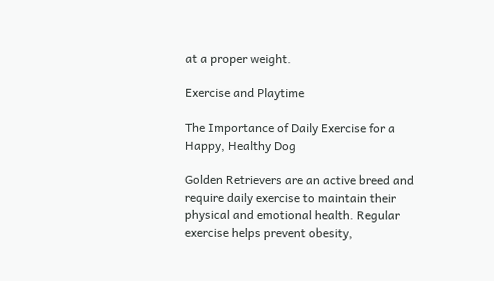at a proper weight.

Exercise and Playtime

The Importance of Daily Exercise for a Happy, Healthy Dog

Golden Retrievers are an active breed and require daily exercise to maintain their physical and emotional health. Regular exercise helps prevent obesity,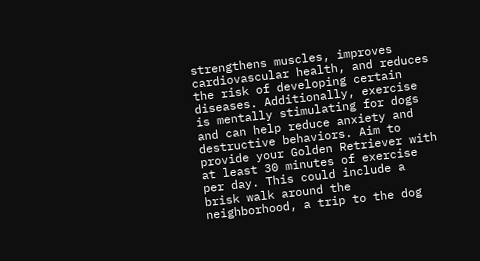strengthens muscles, improves cardiovascular health, and reduces the risk of developing certain diseases. Additionally, exercise is mentally stimulating for dogs and can help reduce anxiety and destructive behaviors. Aim to provide your Golden Retriever with at least 30 minutes of exercise per day. This could include a brisk walk around the neighborhood, a trip to the dog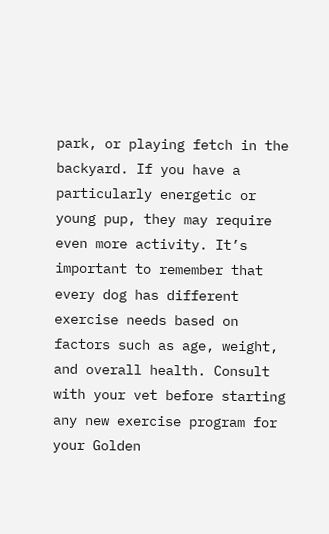park, or playing fetch in the backyard. If you have a particularly energetic or young pup, they may require even more activity. It’s important to remember that every dog has different exercise needs based on factors such as age, weight, and overall health. Consult with your vet before starting any new exercise program for your Golden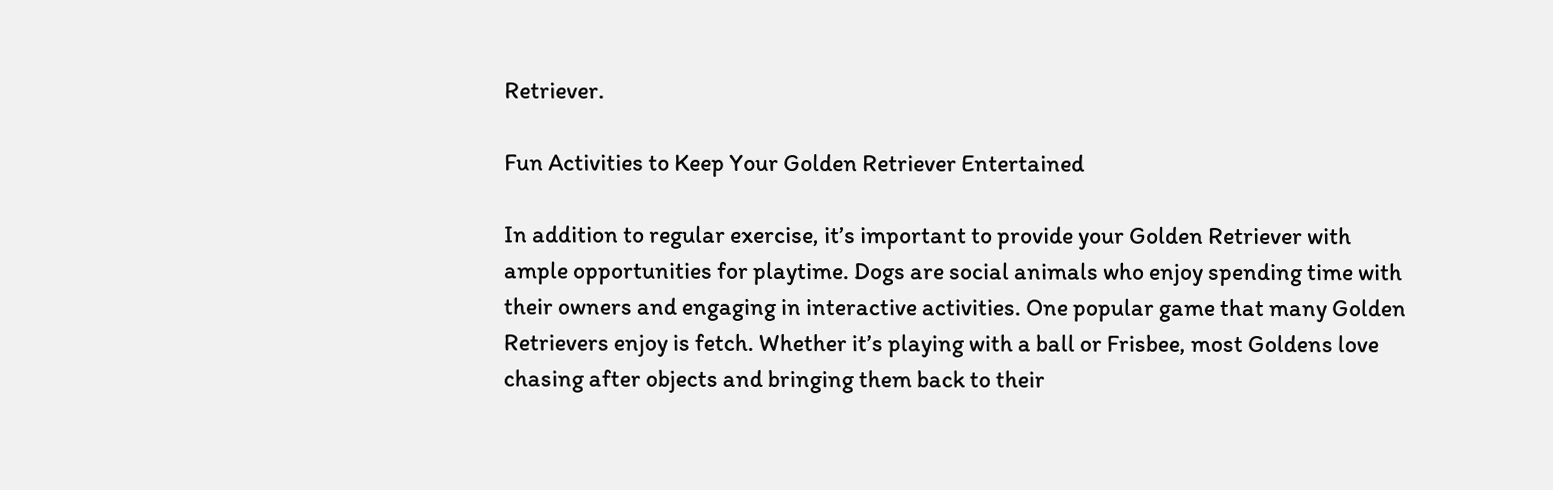Retriever.

Fun Activities to Keep Your Golden Retriever Entertained

In addition to regular exercise, it’s important to provide your Golden Retriever with ample opportunities for playtime. Dogs are social animals who enjoy spending time with their owners and engaging in interactive activities. One popular game that many Golden Retrievers enjoy is fetch. Whether it’s playing with a ball or Frisbee, most Goldens love chasing after objects and bringing them back to their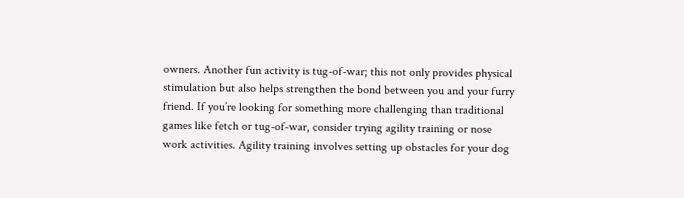owners. Another fun activity is tug-of-war; this not only provides physical stimulation but also helps strengthen the bond between you and your furry friend. If you’re looking for something more challenging than traditional games like fetch or tug-of-war, consider trying agility training or nose work activities. Agility training involves setting up obstacles for your dog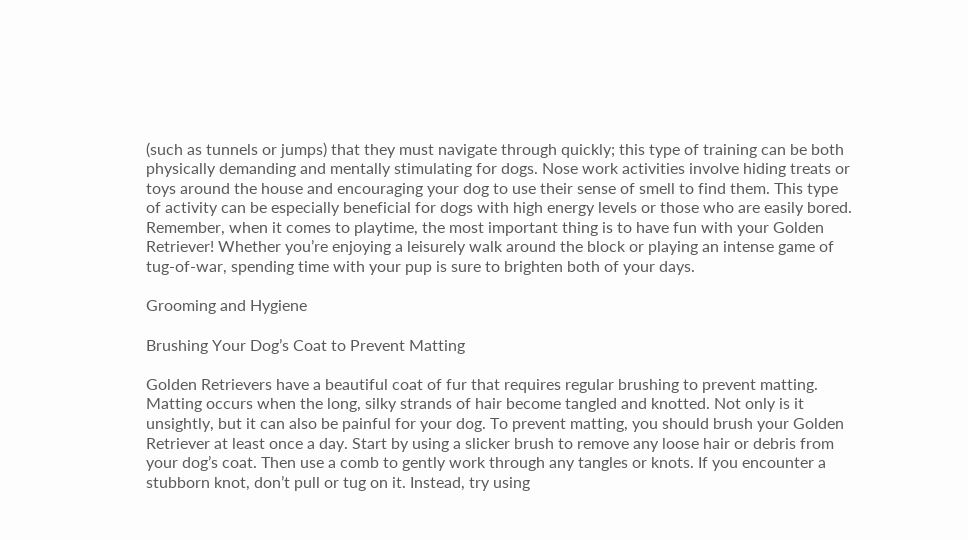(such as tunnels or jumps) that they must navigate through quickly; this type of training can be both physically demanding and mentally stimulating for dogs. Nose work activities involve hiding treats or toys around the house and encouraging your dog to use their sense of smell to find them. This type of activity can be especially beneficial for dogs with high energy levels or those who are easily bored. Remember, when it comes to playtime, the most important thing is to have fun with your Golden Retriever! Whether you’re enjoying a leisurely walk around the block or playing an intense game of tug-of-war, spending time with your pup is sure to brighten both of your days.

Grooming and Hygiene

Brushing Your Dog’s Coat to Prevent Matting

Golden Retrievers have a beautiful coat of fur that requires regular brushing to prevent matting. Matting occurs when the long, silky strands of hair become tangled and knotted. Not only is it unsightly, but it can also be painful for your dog. To prevent matting, you should brush your Golden Retriever at least once a day. Start by using a slicker brush to remove any loose hair or debris from your dog’s coat. Then use a comb to gently work through any tangles or knots. If you encounter a stubborn knot, don’t pull or tug on it. Instead, try using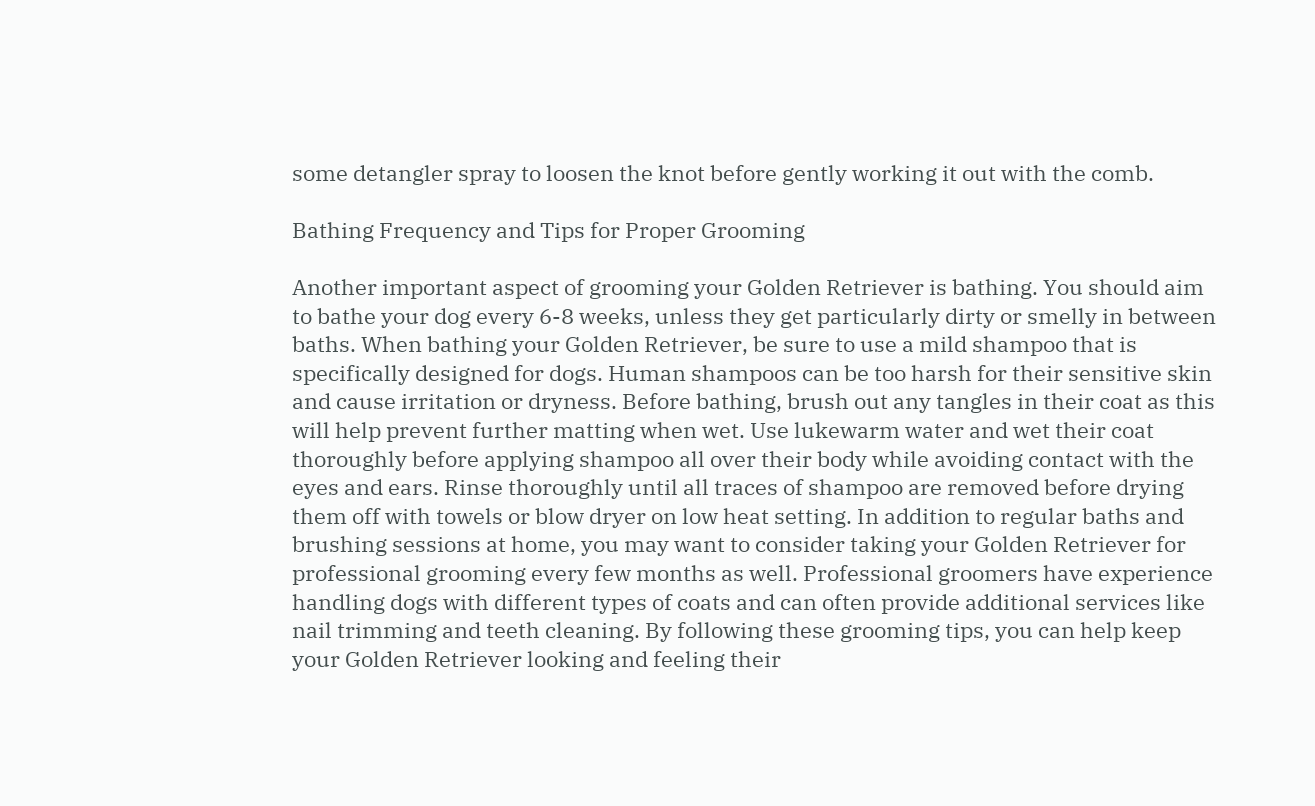some detangler spray to loosen the knot before gently working it out with the comb.

Bathing Frequency and Tips for Proper Grooming

Another important aspect of grooming your Golden Retriever is bathing. You should aim to bathe your dog every 6-8 weeks, unless they get particularly dirty or smelly in between baths. When bathing your Golden Retriever, be sure to use a mild shampoo that is specifically designed for dogs. Human shampoos can be too harsh for their sensitive skin and cause irritation or dryness. Before bathing, brush out any tangles in their coat as this will help prevent further matting when wet. Use lukewarm water and wet their coat thoroughly before applying shampoo all over their body while avoiding contact with the eyes and ears. Rinse thoroughly until all traces of shampoo are removed before drying them off with towels or blow dryer on low heat setting. In addition to regular baths and brushing sessions at home, you may want to consider taking your Golden Retriever for professional grooming every few months as well. Professional groomers have experience handling dogs with different types of coats and can often provide additional services like nail trimming and teeth cleaning. By following these grooming tips, you can help keep your Golden Retriever looking and feeling their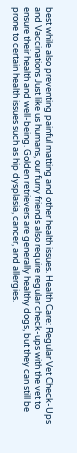best while also preventing painful matting and other health issues. Health Care: Regular Vet Check-Ups and Vaccinations Just like us humans, our furry friends also require regular check-ups with the vet to ensure their health and well-being. Golden retrievers are generally healthy dogs, but they can still be prone to certain health issues such as hip dysplasia, cancer, and allergies.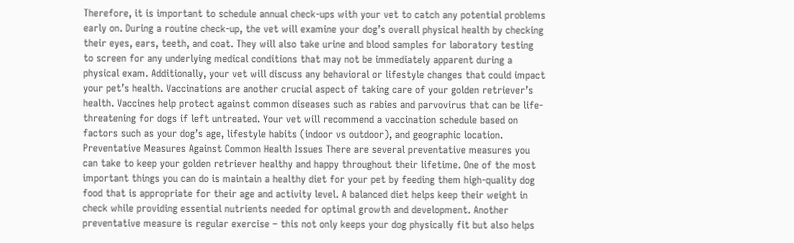Therefore, it is important to schedule annual check-ups with your vet to catch any potential problems early on. During a routine check-up, the vet will examine your dog’s overall physical health by checking their eyes, ears, teeth, and coat. They will also take urine and blood samples for laboratory testing to screen for any underlying medical conditions that may not be immediately apparent during a physical exam. Additionally, your vet will discuss any behavioral or lifestyle changes that could impact your pet’s health. Vaccinations are another crucial aspect of taking care of your golden retriever’s health. Vaccines help protect against common diseases such as rabies and parvovirus that can be life-threatening for dogs if left untreated. Your vet will recommend a vaccination schedule based on factors such as your dog’s age, lifestyle habits (indoor vs outdoor), and geographic location. Preventative Measures Against Common Health Issues There are several preventative measures you can take to keep your golden retriever healthy and happy throughout their lifetime. One of the most important things you can do is maintain a healthy diet for your pet by feeding them high-quality dog food that is appropriate for their age and activity level. A balanced diet helps keep their weight in check while providing essential nutrients needed for optimal growth and development. Another preventative measure is regular exercise – this not only keeps your dog physically fit but also helps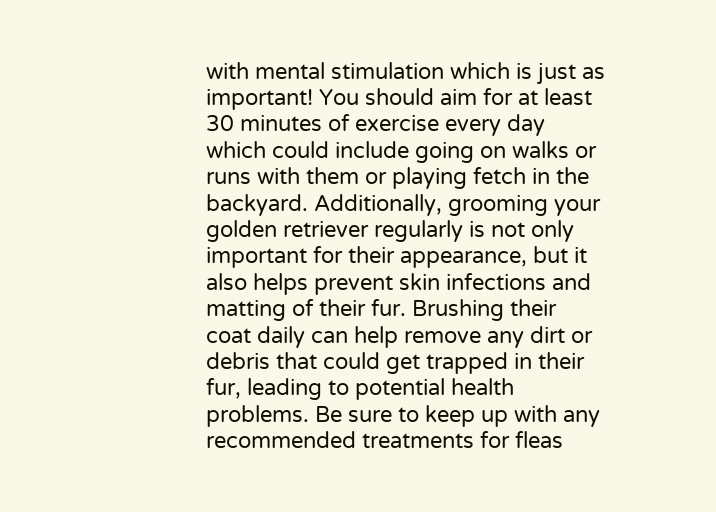with mental stimulation which is just as important! You should aim for at least 30 minutes of exercise every day which could include going on walks or runs with them or playing fetch in the backyard. Additionally, grooming your golden retriever regularly is not only important for their appearance, but it also helps prevent skin infections and matting of their fur. Brushing their coat daily can help remove any dirt or debris that could get trapped in their fur, leading to potential health problems. Be sure to keep up with any recommended treatments for fleas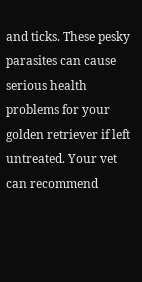and ticks. These pesky parasites can cause serious health problems for your golden retriever if left untreated. Your vet can recommend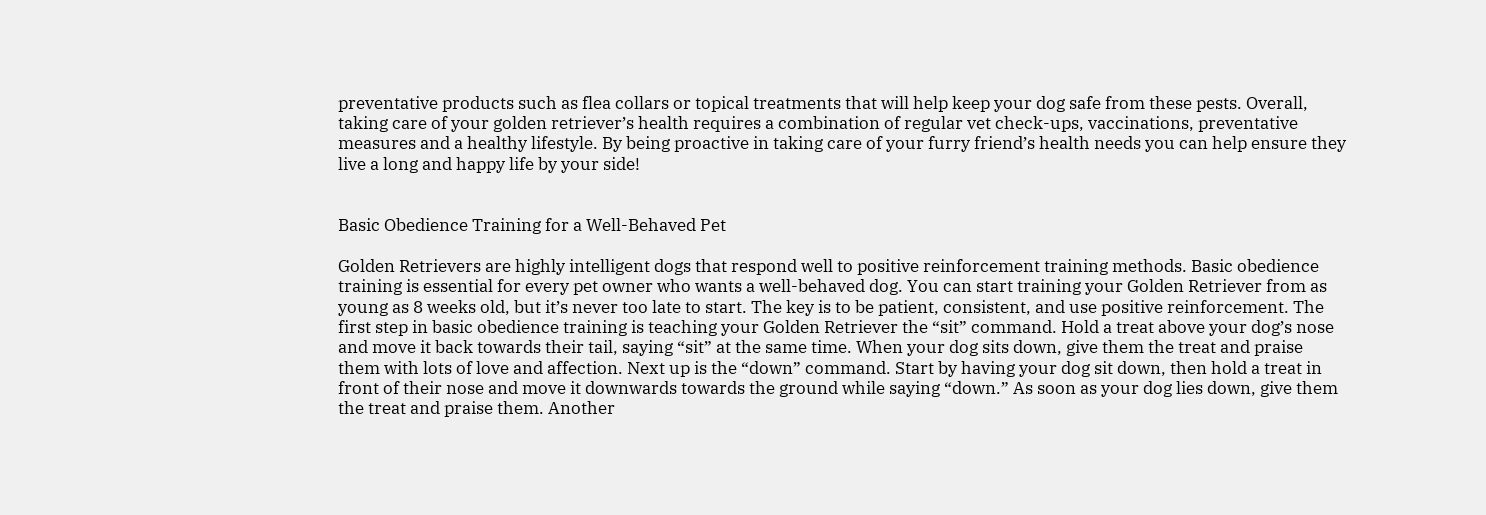preventative products such as flea collars or topical treatments that will help keep your dog safe from these pests. Overall, taking care of your golden retriever’s health requires a combination of regular vet check-ups, vaccinations, preventative measures and a healthy lifestyle. By being proactive in taking care of your furry friend’s health needs you can help ensure they live a long and happy life by your side!


Basic Obedience Training for a Well-Behaved Pet

Golden Retrievers are highly intelligent dogs that respond well to positive reinforcement training methods. Basic obedience training is essential for every pet owner who wants a well-behaved dog. You can start training your Golden Retriever from as young as 8 weeks old, but it’s never too late to start. The key is to be patient, consistent, and use positive reinforcement. The first step in basic obedience training is teaching your Golden Retriever the “sit” command. Hold a treat above your dog’s nose and move it back towards their tail, saying “sit” at the same time. When your dog sits down, give them the treat and praise them with lots of love and affection. Next up is the “down” command. Start by having your dog sit down, then hold a treat in front of their nose and move it downwards towards the ground while saying “down.” As soon as your dog lies down, give them the treat and praise them. Another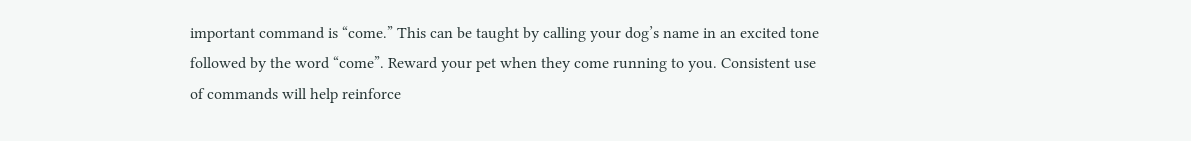important command is “come.” This can be taught by calling your dog’s name in an excited tone followed by the word “come”. Reward your pet when they come running to you. Consistent use of commands will help reinforce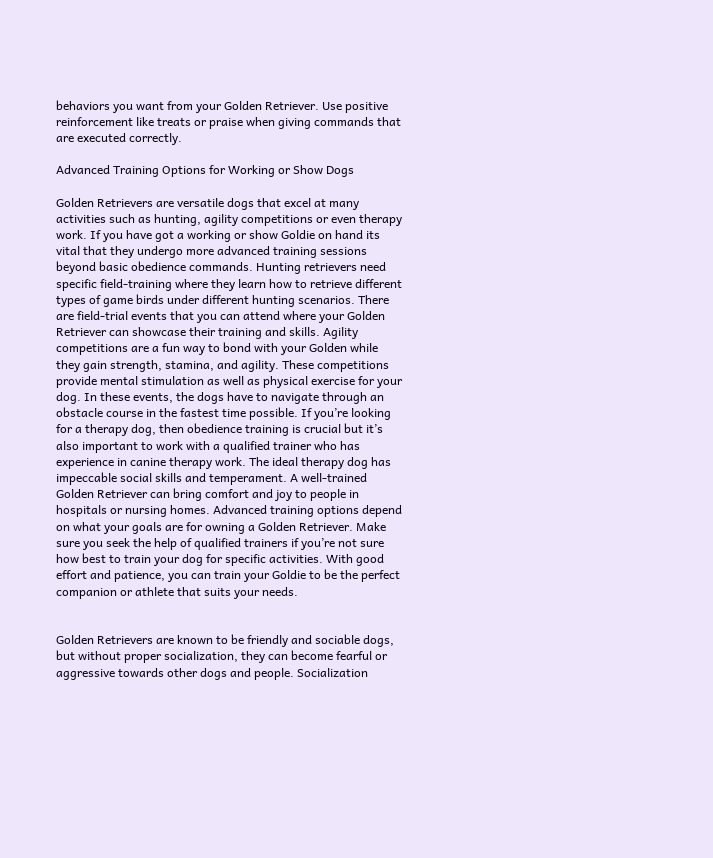behaviors you want from your Golden Retriever. Use positive reinforcement like treats or praise when giving commands that are executed correctly.

Advanced Training Options for Working or Show Dogs

Golden Retrievers are versatile dogs that excel at many activities such as hunting, agility competitions or even therapy work. If you have got a working or show Goldie on hand its vital that they undergo more advanced training sessions beyond basic obedience commands. Hunting retrievers need specific field-training where they learn how to retrieve different types of game birds under different hunting scenarios. There are field-trial events that you can attend where your Golden Retriever can showcase their training and skills. Agility competitions are a fun way to bond with your Golden while they gain strength, stamina, and agility. These competitions provide mental stimulation as well as physical exercise for your dog. In these events, the dogs have to navigate through an obstacle course in the fastest time possible. If you’re looking for a therapy dog, then obedience training is crucial but it’s also important to work with a qualified trainer who has experience in canine therapy work. The ideal therapy dog has impeccable social skills and temperament. A well-trained Golden Retriever can bring comfort and joy to people in hospitals or nursing homes. Advanced training options depend on what your goals are for owning a Golden Retriever. Make sure you seek the help of qualified trainers if you’re not sure how best to train your dog for specific activities. With good effort and patience, you can train your Goldie to be the perfect companion or athlete that suits your needs.


Golden Retrievers are known to be friendly and sociable dogs, but without proper socialization, they can become fearful or aggressive towards other dogs and people. Socialization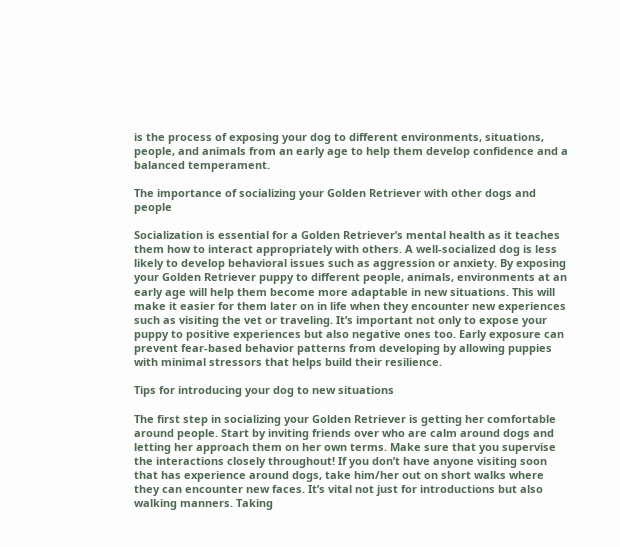is the process of exposing your dog to different environments, situations, people, and animals from an early age to help them develop confidence and a balanced temperament.

The importance of socializing your Golden Retriever with other dogs and people

Socialization is essential for a Golden Retriever’s mental health as it teaches them how to interact appropriately with others. A well-socialized dog is less likely to develop behavioral issues such as aggression or anxiety. By exposing your Golden Retriever puppy to different people, animals, environments at an early age will help them become more adaptable in new situations. This will make it easier for them later on in life when they encounter new experiences such as visiting the vet or traveling. It’s important not only to expose your puppy to positive experiences but also negative ones too. Early exposure can prevent fear-based behavior patterns from developing by allowing puppies with minimal stressors that helps build their resilience.

Tips for introducing your dog to new situations

The first step in socializing your Golden Retriever is getting her comfortable around people. Start by inviting friends over who are calm around dogs and letting her approach them on her own terms. Make sure that you supervise the interactions closely throughout! If you don’t have anyone visiting soon that has experience around dogs, take him/her out on short walks where they can encounter new faces. It’s vital not just for introductions but also walking manners. Taking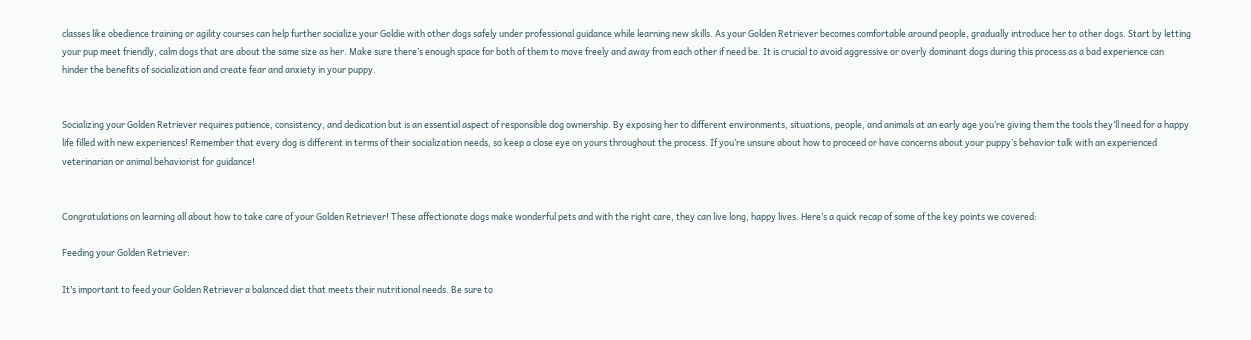classes like obedience training or agility courses can help further socialize your Goldie with other dogs safely under professional guidance while learning new skills. As your Golden Retriever becomes comfortable around people, gradually introduce her to other dogs. Start by letting your pup meet friendly, calm dogs that are about the same size as her. Make sure there’s enough space for both of them to move freely and away from each other if need be. It is crucial to avoid aggressive or overly dominant dogs during this process as a bad experience can hinder the benefits of socialization and create fear and anxiety in your puppy.


Socializing your Golden Retriever requires patience, consistency, and dedication but is an essential aspect of responsible dog ownership. By exposing her to different environments, situations, people, and animals at an early age you’re giving them the tools they’ll need for a happy life filled with new experiences! Remember that every dog is different in terms of their socialization needs, so keep a close eye on yours throughout the process. If you’re unsure about how to proceed or have concerns about your puppy’s behavior talk with an experienced veterinarian or animal behaviorist for guidance!


Congratulations on learning all about how to take care of your Golden Retriever! These affectionate dogs make wonderful pets and with the right care, they can live long, happy lives. Here’s a quick recap of some of the key points we covered:

Feeding your Golden Retriever:

It’s important to feed your Golden Retriever a balanced diet that meets their nutritional needs. Be sure to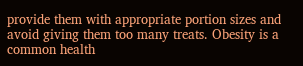provide them with appropriate portion sizes and avoid giving them too many treats. Obesity is a common health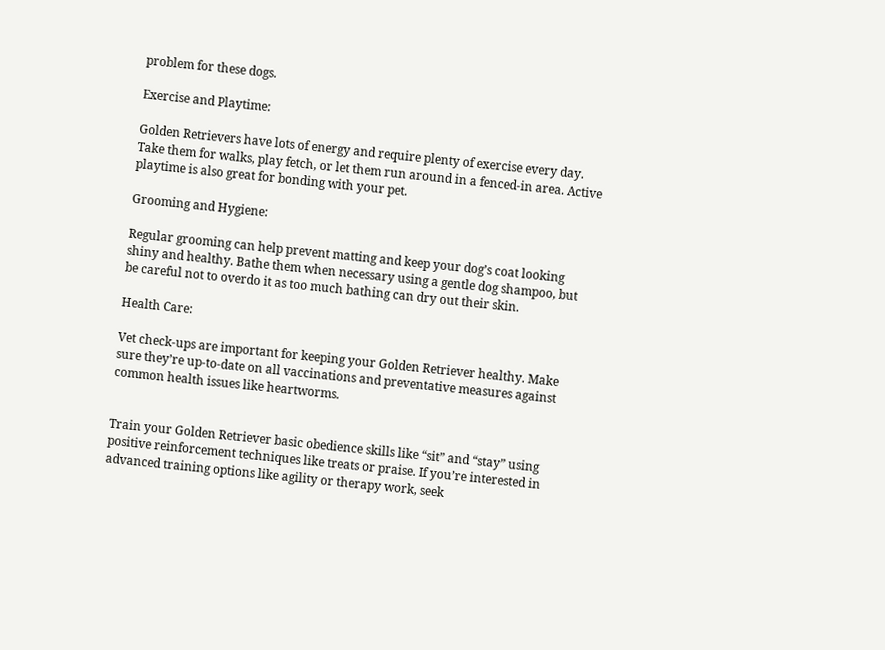problem for these dogs.

Exercise and Playtime:

Golden Retrievers have lots of energy and require plenty of exercise every day. Take them for walks, play fetch, or let them run around in a fenced-in area. Active playtime is also great for bonding with your pet.

Grooming and Hygiene:

Regular grooming can help prevent matting and keep your dog’s coat looking shiny and healthy. Bathe them when necessary using a gentle dog shampoo, but be careful not to overdo it as too much bathing can dry out their skin.

Health Care:

Vet check-ups are important for keeping your Golden Retriever healthy. Make sure they’re up-to-date on all vaccinations and preventative measures against common health issues like heartworms.


Train your Golden Retriever basic obedience skills like “sit” and “stay” using positive reinforcement techniques like treats or praise. If you’re interested in advanced training options like agility or therapy work, seek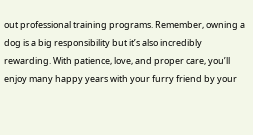out professional training programs. Remember, owning a dog is a big responsibility but it’s also incredibly rewarding. With patience, love, and proper care, you’ll enjoy many happy years with your furry friend by your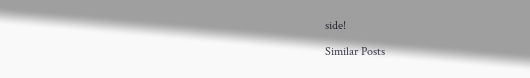side!

Similar Posts